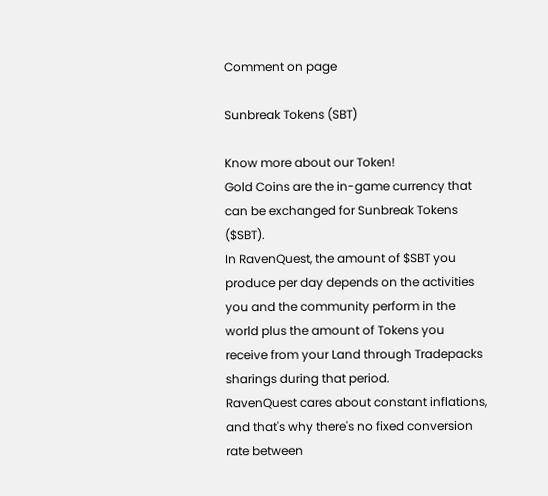Comment on page

Sunbreak Tokens (SBT)

Know more about our Token!
Gold Coins are the in-game currency that can be exchanged for Sunbreak Tokens ($SBT).
In RavenQuest, the amount of $SBT you produce per day depends on the activities you and the community perform in the world plus the amount of Tokens you receive from your Land through Tradepacks sharings during that period.
RavenQuest cares about constant inflations, and that's why there's no fixed conversion rate between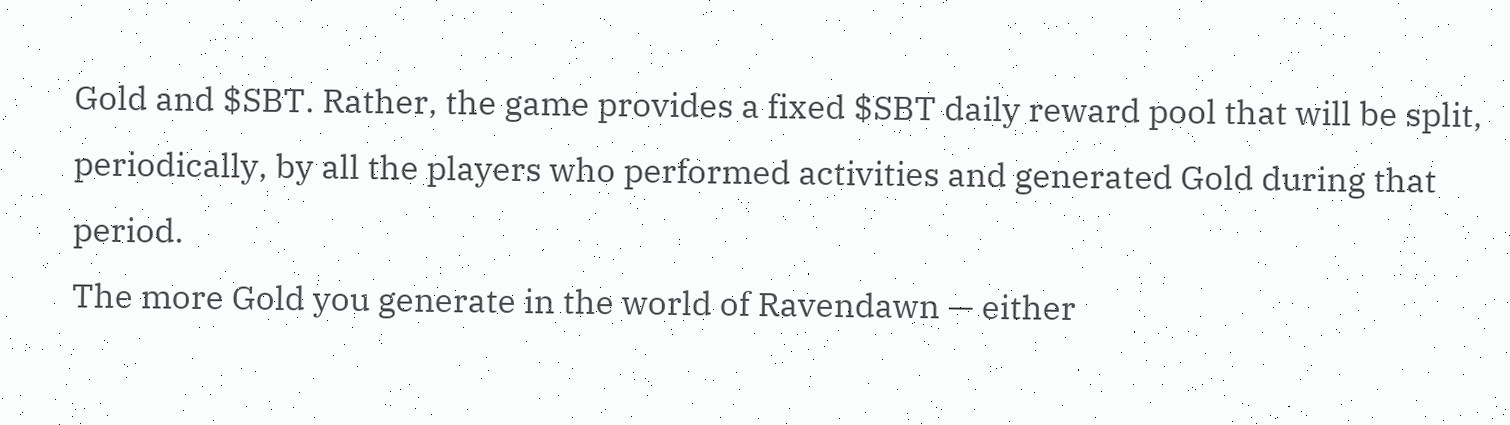Gold and $SBT. Rather, the game provides a fixed $SBT daily reward pool that will be split, periodically, by all the players who performed activities and generated Gold during that period.
The more Gold you generate in the world of Ravendawn — either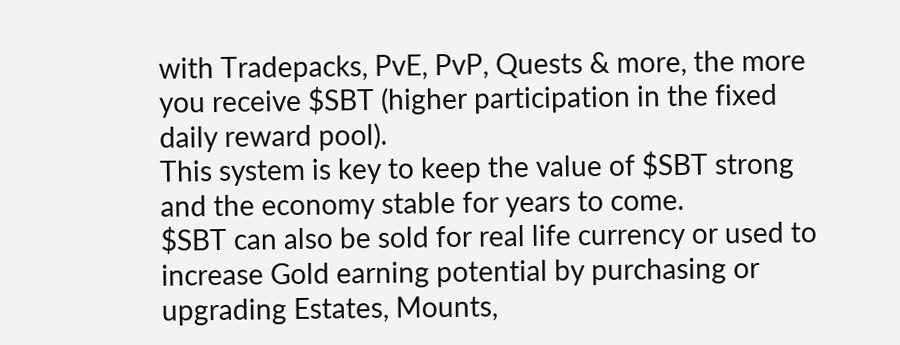with Tradepacks, PvE, PvP, Quests & more, the more you receive $SBT (higher participation in the fixed daily reward pool).
This system is key to keep the value of $SBT strong and the economy stable for years to come.
$SBT can also be sold for real life currency or used to increase Gold earning potential by purchasing or upgrading Estates, Mounts,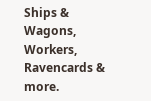Ships & Wagons, Workers, Ravencards & more.